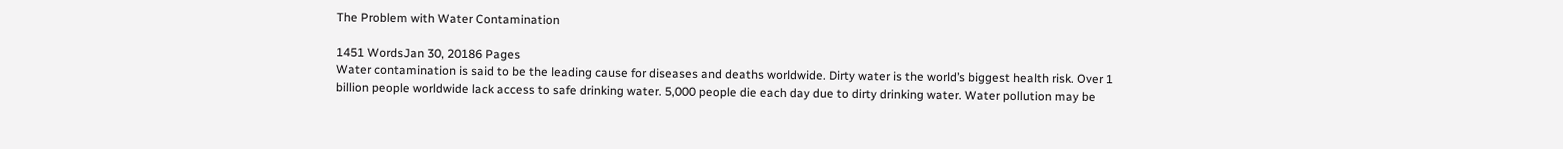The Problem with Water Contamination

1451 WordsJan 30, 20186 Pages
Water contamination is said to be the leading cause for diseases and deaths worldwide. Dirty water is the world’s biggest health risk. Over 1 billion people worldwide lack access to safe drinking water. 5,000 people die each day due to dirty drinking water. Water pollution may be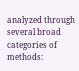analyzed through several broad categories of methods: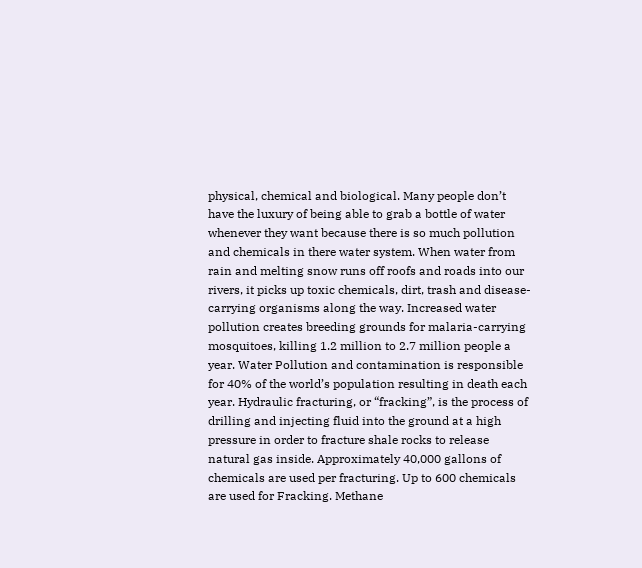physical, chemical and biological. Many people don’t have the luxury of being able to grab a bottle of water whenever they want because there is so much pollution and chemicals in there water system. When water from rain and melting snow runs off roofs and roads into our rivers, it picks up toxic chemicals, dirt, trash and disease-carrying organisms along the way. Increased water pollution creates breeding grounds for malaria-carrying mosquitoes, killing 1.2 million to 2.7 million people a year. Water Pollution and contamination is responsible for 40% of the world’s population resulting in death each year. Hydraulic fracturing, or “fracking”, is the process of drilling and injecting fluid into the ground at a high pressure in order to fracture shale rocks to release natural gas inside. Approximately 40,000 gallons of chemicals are used per fracturing. Up to 600 chemicals are used for Fracking. Methane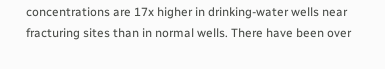concentrations are 17x higher in drinking-water wells near fracturing sites than in normal wells. There have been over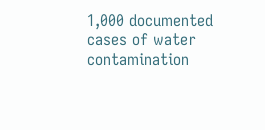1,000 documented cases of water contamination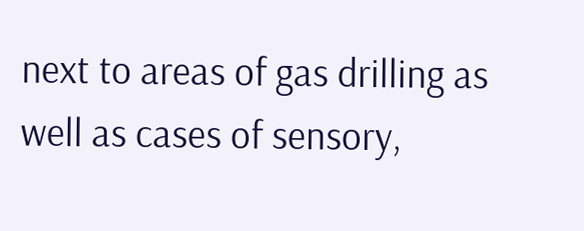next to areas of gas drilling as well as cases of sensory,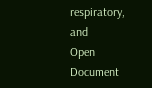respiratory, and
Open Document